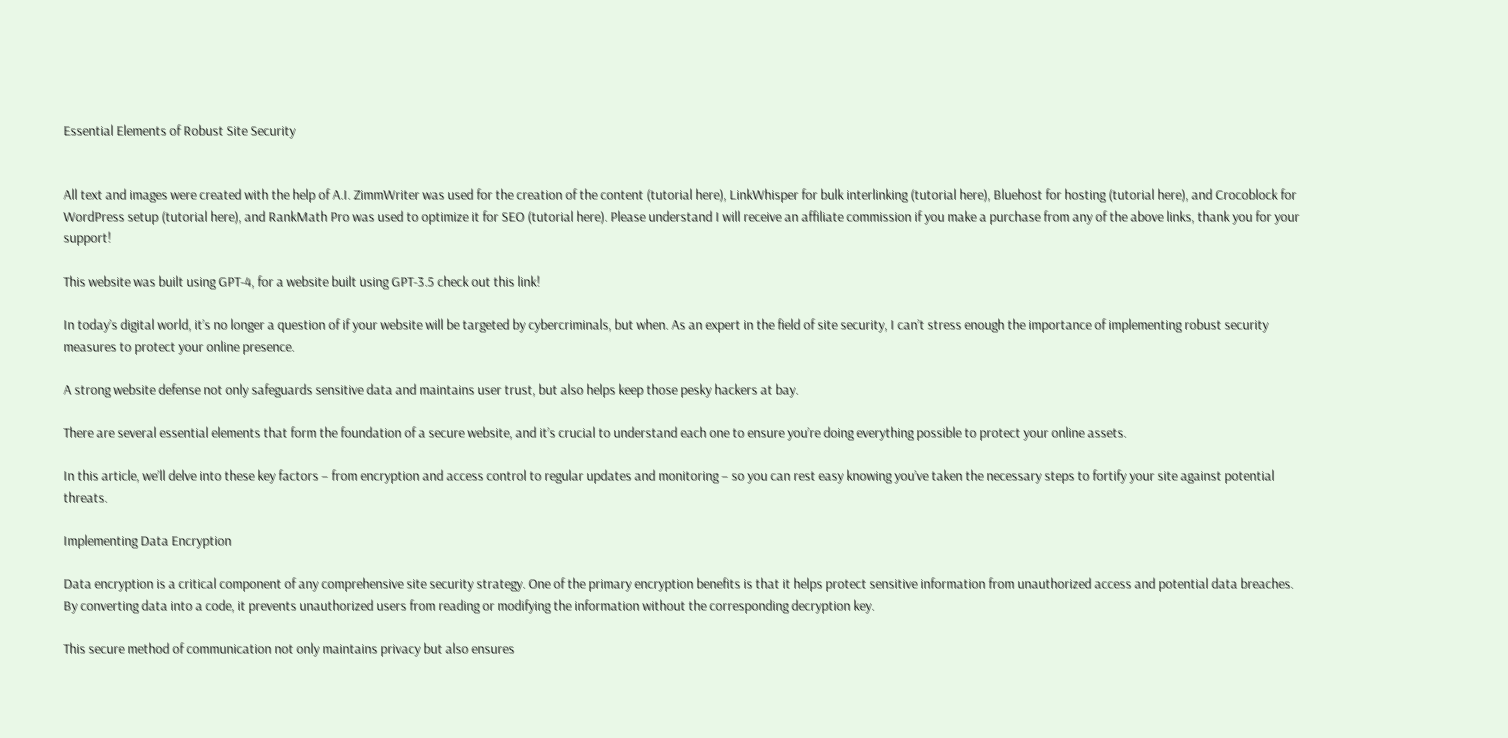Essential Elements of Robust Site Security


All text and images were created with the help of A.I. ZimmWriter was used for the creation of the content (tutorial here), LinkWhisper for bulk interlinking (tutorial here), Bluehost for hosting (tutorial here), and Crocoblock for WordPress setup (tutorial here), and RankMath Pro was used to optimize it for SEO (tutorial here). Please understand I will receive an affiliate commission if you make a purchase from any of the above links, thank you for your support!

This website was built using GPT-4, for a website built using GPT-3.5 check out this link!

In today’s digital world, it’s no longer a question of if your website will be targeted by cybercriminals, but when. As an expert in the field of site security, I can’t stress enough the importance of implementing robust security measures to protect your online presence.

A strong website defense not only safeguards sensitive data and maintains user trust, but also helps keep those pesky hackers at bay.

There are several essential elements that form the foundation of a secure website, and it’s crucial to understand each one to ensure you’re doing everything possible to protect your online assets.

In this article, we’ll delve into these key factors – from encryption and access control to regular updates and monitoring – so you can rest easy knowing you’ve taken the necessary steps to fortify your site against potential threats.

Implementing Data Encryption

Data encryption is a critical component of any comprehensive site security strategy. One of the primary encryption benefits is that it helps protect sensitive information from unauthorized access and potential data breaches. By converting data into a code, it prevents unauthorized users from reading or modifying the information without the corresponding decryption key.

This secure method of communication not only maintains privacy but also ensures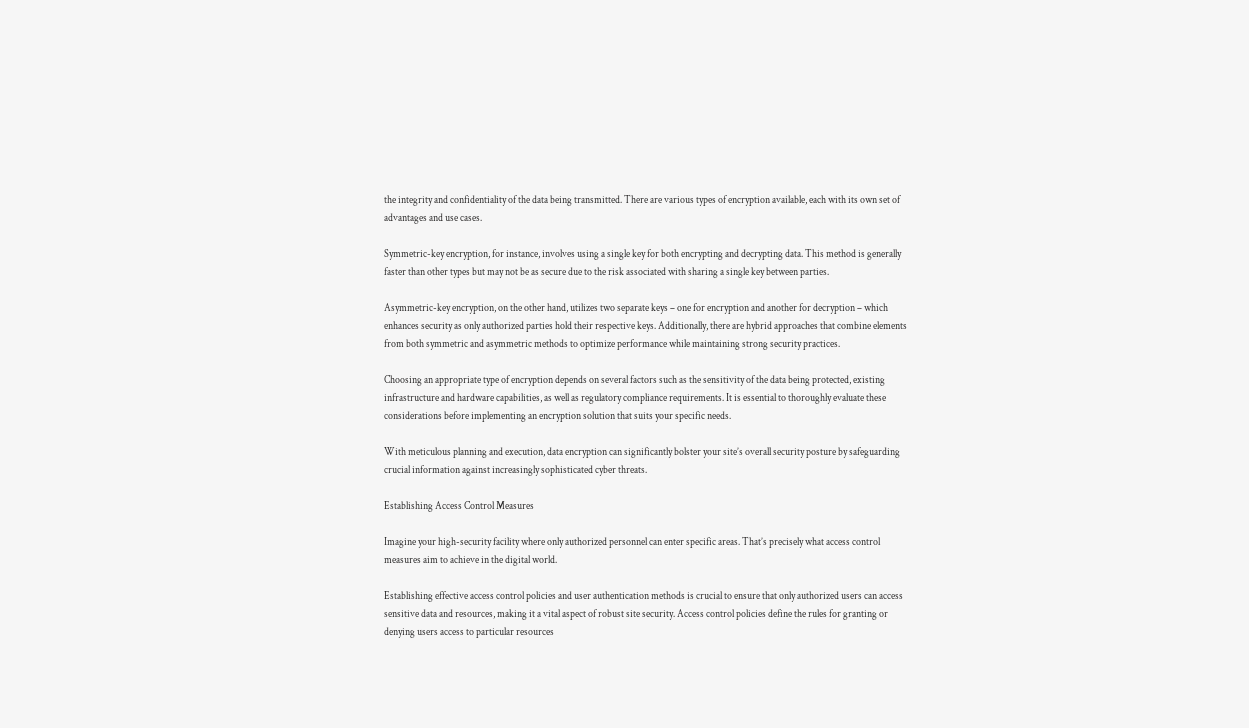the integrity and confidentiality of the data being transmitted. There are various types of encryption available, each with its own set of advantages and use cases.

Symmetric-key encryption, for instance, involves using a single key for both encrypting and decrypting data. This method is generally faster than other types but may not be as secure due to the risk associated with sharing a single key between parties.

Asymmetric-key encryption, on the other hand, utilizes two separate keys – one for encryption and another for decryption – which enhances security as only authorized parties hold their respective keys. Additionally, there are hybrid approaches that combine elements from both symmetric and asymmetric methods to optimize performance while maintaining strong security practices.

Choosing an appropriate type of encryption depends on several factors such as the sensitivity of the data being protected, existing infrastructure and hardware capabilities, as well as regulatory compliance requirements. It is essential to thoroughly evaluate these considerations before implementing an encryption solution that suits your specific needs.

With meticulous planning and execution, data encryption can significantly bolster your site’s overall security posture by safeguarding crucial information against increasingly sophisticated cyber threats.

Establishing Access Control Measures

Imagine your high-security facility where only authorized personnel can enter specific areas. That’s precisely what access control measures aim to achieve in the digital world.

Establishing effective access control policies and user authentication methods is crucial to ensure that only authorized users can access sensitive data and resources, making it a vital aspect of robust site security. Access control policies define the rules for granting or denying users access to particular resources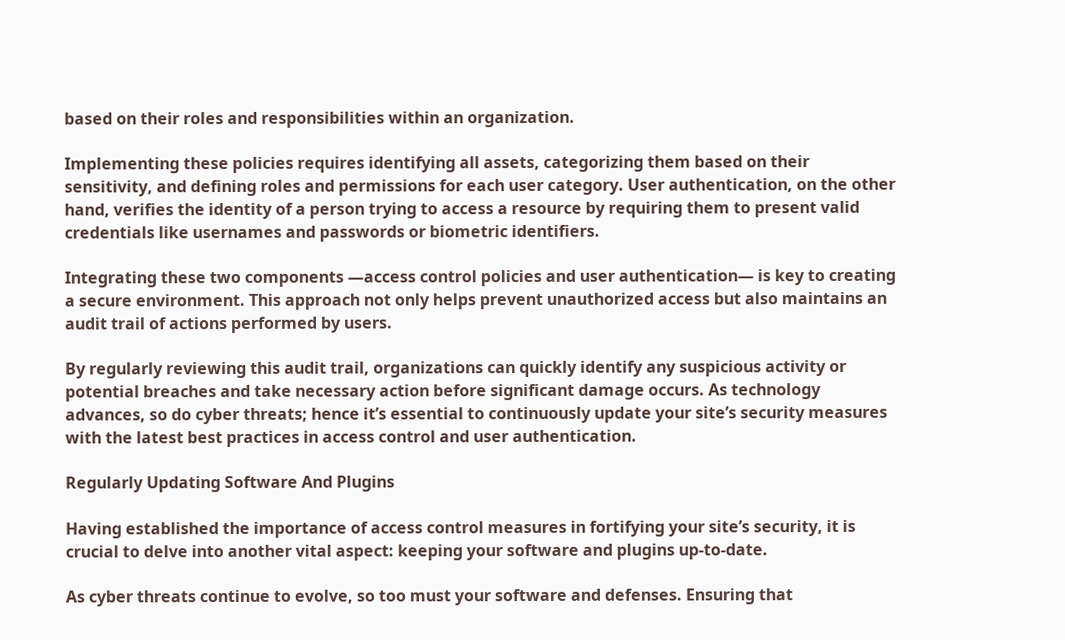based on their roles and responsibilities within an organization.

Implementing these policies requires identifying all assets, categorizing them based on their sensitivity, and defining roles and permissions for each user category. User authentication, on the other hand, verifies the identity of a person trying to access a resource by requiring them to present valid credentials like usernames and passwords or biometric identifiers.

Integrating these two components —access control policies and user authentication— is key to creating a secure environment. This approach not only helps prevent unauthorized access but also maintains an audit trail of actions performed by users.

By regularly reviewing this audit trail, organizations can quickly identify any suspicious activity or potential breaches and take necessary action before significant damage occurs. As technology advances, so do cyber threats; hence it’s essential to continuously update your site’s security measures with the latest best practices in access control and user authentication.

Regularly Updating Software And Plugins

Having established the importance of access control measures in fortifying your site’s security, it is crucial to delve into another vital aspect: keeping your software and plugins up-to-date.

As cyber threats continue to evolve, so too must your software and defenses. Ensuring that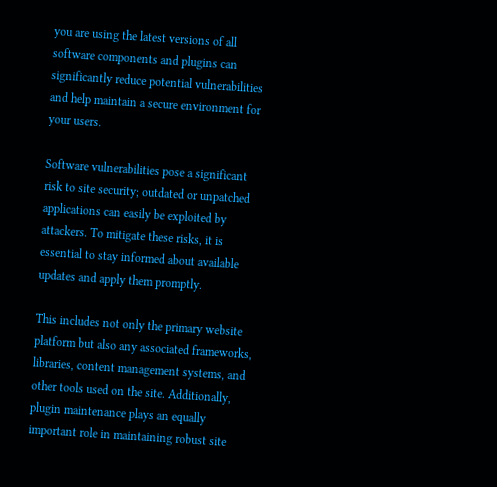you are using the latest versions of all software components and plugins can significantly reduce potential vulnerabilities and help maintain a secure environment for your users.

Software vulnerabilities pose a significant risk to site security; outdated or unpatched applications can easily be exploited by attackers. To mitigate these risks, it is essential to stay informed about available updates and apply them promptly.

This includes not only the primary website platform but also any associated frameworks, libraries, content management systems, and other tools used on the site. Additionally, plugin maintenance plays an equally important role in maintaining robust site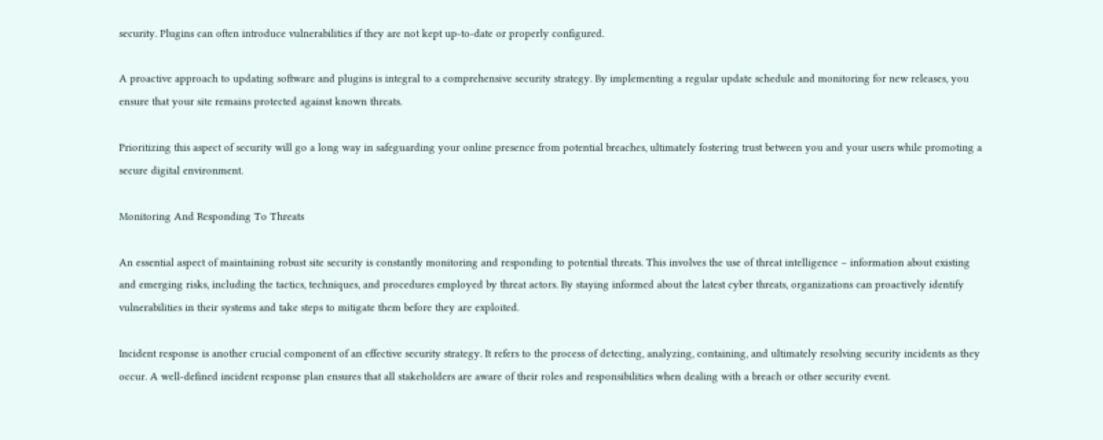security. Plugins can often introduce vulnerabilities if they are not kept up-to-date or properly configured.

A proactive approach to updating software and plugins is integral to a comprehensive security strategy. By implementing a regular update schedule and monitoring for new releases, you ensure that your site remains protected against known threats.

Prioritizing this aspect of security will go a long way in safeguarding your online presence from potential breaches, ultimately fostering trust between you and your users while promoting a secure digital environment.

Monitoring And Responding To Threats

An essential aspect of maintaining robust site security is constantly monitoring and responding to potential threats. This involves the use of threat intelligence – information about existing and emerging risks, including the tactics, techniques, and procedures employed by threat actors. By staying informed about the latest cyber threats, organizations can proactively identify vulnerabilities in their systems and take steps to mitigate them before they are exploited.

Incident response is another crucial component of an effective security strategy. It refers to the process of detecting, analyzing, containing, and ultimately resolving security incidents as they occur. A well-defined incident response plan ensures that all stakeholders are aware of their roles and responsibilities when dealing with a breach or other security event.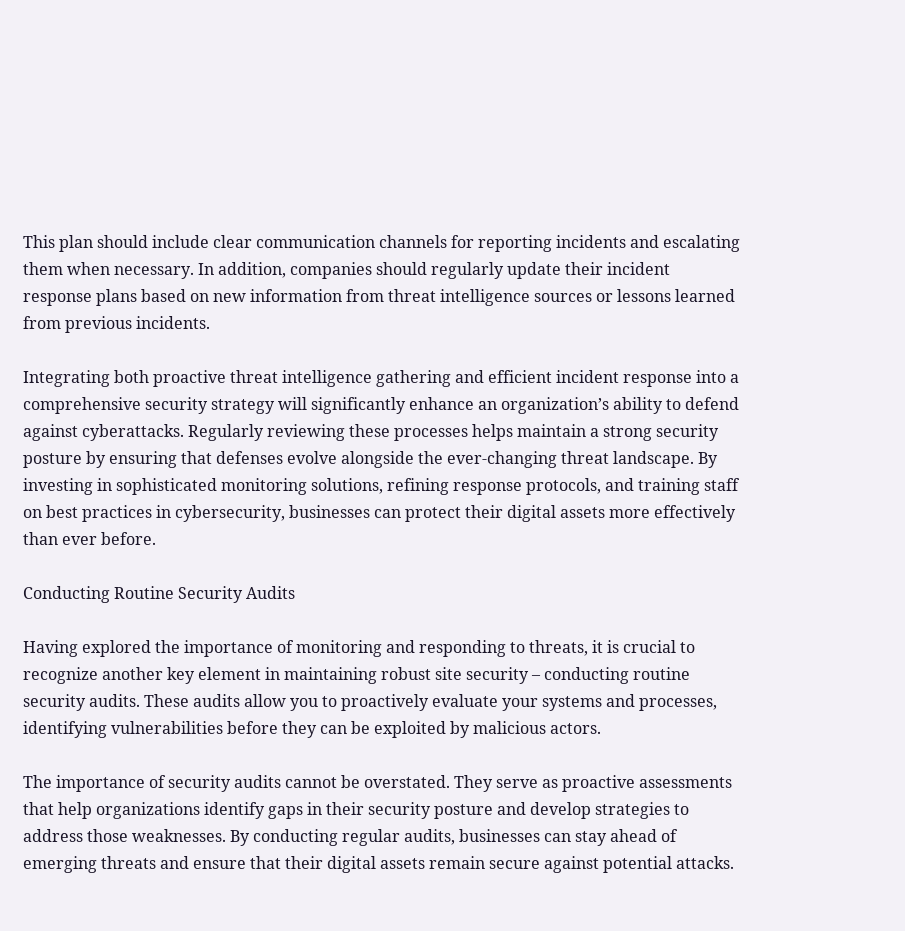This plan should include clear communication channels for reporting incidents and escalating them when necessary. In addition, companies should regularly update their incident response plans based on new information from threat intelligence sources or lessons learned from previous incidents.

Integrating both proactive threat intelligence gathering and efficient incident response into a comprehensive security strategy will significantly enhance an organization’s ability to defend against cyberattacks. Regularly reviewing these processes helps maintain a strong security posture by ensuring that defenses evolve alongside the ever-changing threat landscape. By investing in sophisticated monitoring solutions, refining response protocols, and training staff on best practices in cybersecurity, businesses can protect their digital assets more effectively than ever before.

Conducting Routine Security Audits

Having explored the importance of monitoring and responding to threats, it is crucial to recognize another key element in maintaining robust site security – conducting routine security audits. These audits allow you to proactively evaluate your systems and processes, identifying vulnerabilities before they can be exploited by malicious actors.

The importance of security audits cannot be overstated. They serve as proactive assessments that help organizations identify gaps in their security posture and develop strategies to address those weaknesses. By conducting regular audits, businesses can stay ahead of emerging threats and ensure that their digital assets remain secure against potential attacks.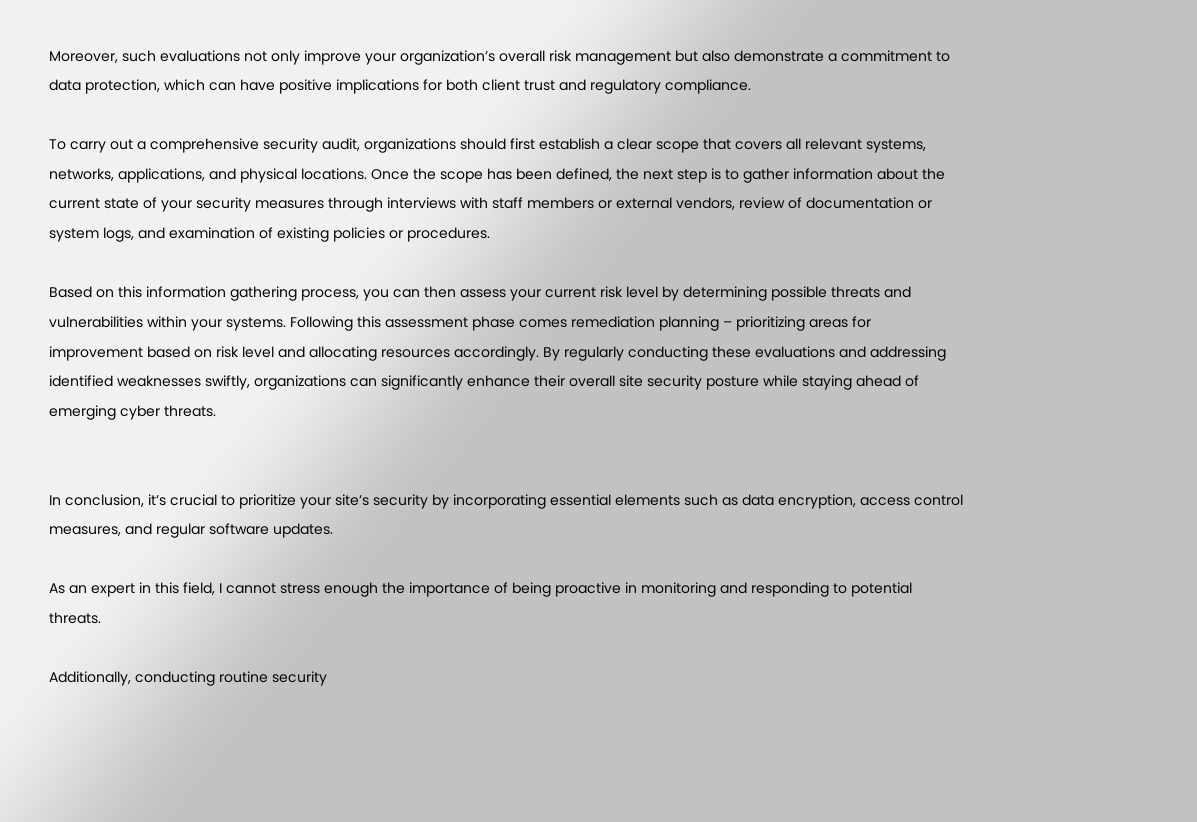Moreover, such evaluations not only improve your organization’s overall risk management but also demonstrate a commitment to data protection, which can have positive implications for both client trust and regulatory compliance.

To carry out a comprehensive security audit, organizations should first establish a clear scope that covers all relevant systems, networks, applications, and physical locations. Once the scope has been defined, the next step is to gather information about the current state of your security measures through interviews with staff members or external vendors, review of documentation or system logs, and examination of existing policies or procedures.

Based on this information gathering process, you can then assess your current risk level by determining possible threats and vulnerabilities within your systems. Following this assessment phase comes remediation planning – prioritizing areas for improvement based on risk level and allocating resources accordingly. By regularly conducting these evaluations and addressing identified weaknesses swiftly, organizations can significantly enhance their overall site security posture while staying ahead of emerging cyber threats.


In conclusion, it’s crucial to prioritize your site’s security by incorporating essential elements such as data encryption, access control measures, and regular software updates.

As an expert in this field, I cannot stress enough the importance of being proactive in monitoring and responding to potential threats.

Additionally, conducting routine security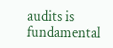audits is fundamental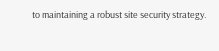to maintaining a robust site security strategy.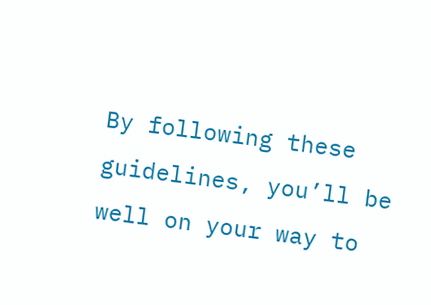By following these guidelines, you’ll be well on your way to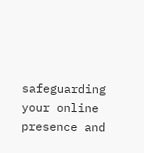safeguarding your online presence and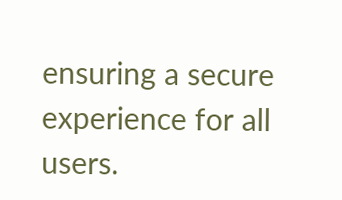ensuring a secure experience for all users.